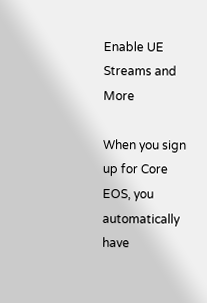Enable UE Streams and More

When you sign up for Core EOS, you automatically have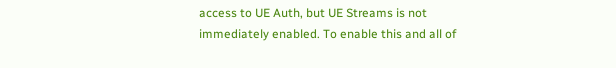access to UE Auth, but UE Streams is not immediately enabled. To enable this and all of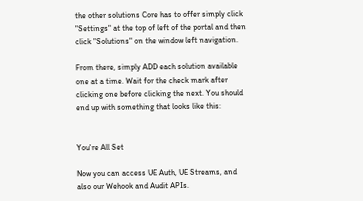the other solutions Core has to offer simply click "Settings" at the top of left of the portal and then click "Solutions" on the window left navigation.

From there, simply ADD each solution available one at a time. Wait for the check mark after clicking one before clicking the next. You should end up with something that looks like this:


You're All Set

Now you can access UE Auth, UE Streams, and also our Wehook and Audit APIs.